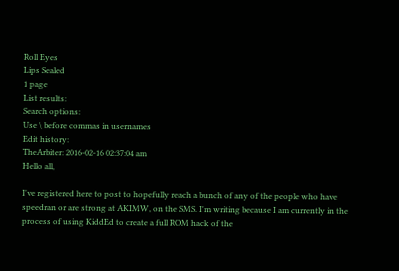Roll Eyes
Lips Sealed
1 page
List results:
Search options:
Use \ before commas in usernames
Edit history:
TheArbiter: 2016-02-16 02:37:04 am
Hello all,

I've registered here to post to hopefully reach a bunch of any of the people who have speedran or are strong at AKIMW, on the SMS. I'm writing because I am currently in the process of using KiddEd to create a full ROM hack of the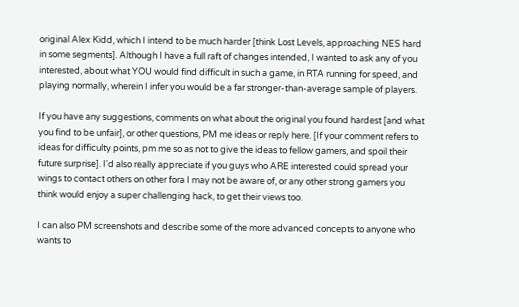original Alex Kidd, which I intend to be much harder [think Lost Levels, approaching NES hard in some segments]. Although I have a full raft of changes intended, I wanted to ask any of you interested, about what YOU would find difficult in such a game, in RTA running for speed, and playing normally, wherein I infer you would be a far stronger-than-average sample of players.

If you have any suggestions, comments on what about the original you found hardest [and what you find to be unfair], or other questions, PM me ideas or reply here. [If your comment refers to ideas for difficulty points, pm me so as not to give the ideas to fellow gamers, and spoil their future surprise]. I'd also really appreciate if you guys who ARE interested could spread your wings to contact others on other fora I may not be aware of, or any other strong gamers you think would enjoy a super challenging hack, to get their views too.

I can also PM screenshots and describe some of the more advanced concepts to anyone who wants to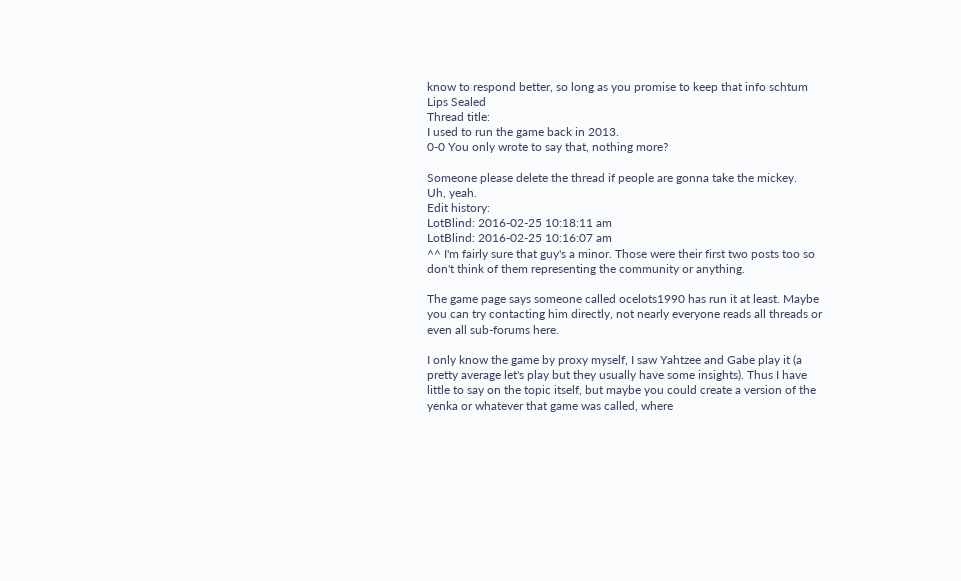know to respond better, so long as you promise to keep that info schtum Lips Sealed
Thread title:
I used to run the game back in 2013.
0-0 You only wrote to say that, nothing more?

Someone please delete the thread if people are gonna take the mickey.
Uh, yeah.
Edit history:
LotBlind: 2016-02-25 10:18:11 am
LotBlind: 2016-02-25 10:16:07 am
^^ I'm fairly sure that guy's a minor. Those were their first two posts too so don't think of them representing the community or anything.

The game page says someone called ocelots1990 has run it at least. Maybe you can try contacting him directly, not nearly everyone reads all threads or even all sub-forums here.

I only know the game by proxy myself, I saw Yahtzee and Gabe play it (a pretty average let's play but they usually have some insights). Thus I have little to say on the topic itself, but maybe you could create a version of the yenka or whatever that game was called, where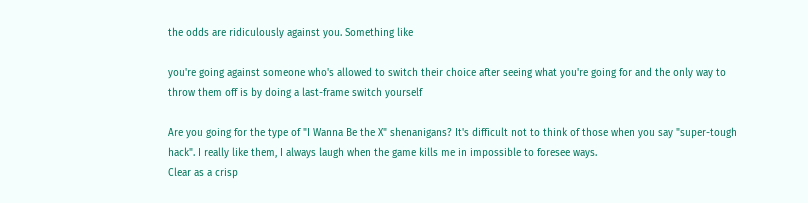the odds are ridiculously against you. Something like

you're going against someone who's allowed to switch their choice after seeing what you're going for and the only way to throw them off is by doing a last-frame switch yourself

Are you going for the type of "I Wanna Be the X" shenanigans? It's difficult not to think of those when you say "super-tough hack". I really like them, I always laugh when the game kills me in impossible to foresee ways.
Clear as a crisp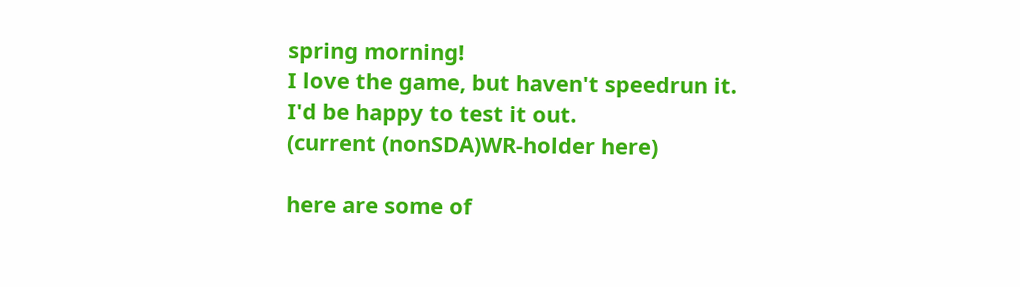spring morning!
I love the game, but haven't speedrun it.
I'd be happy to test it out.
(current (nonSDA)WR-holder here)

here are some of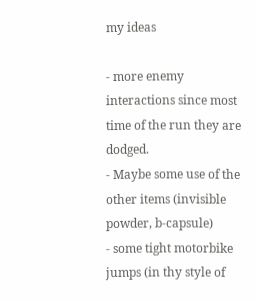my ideas

- more enemy interactions since most time of the run they are dodged.
- Maybe some use of the other items (invisible powder, b-capsule)
- some tight motorbike jumps (in thy style of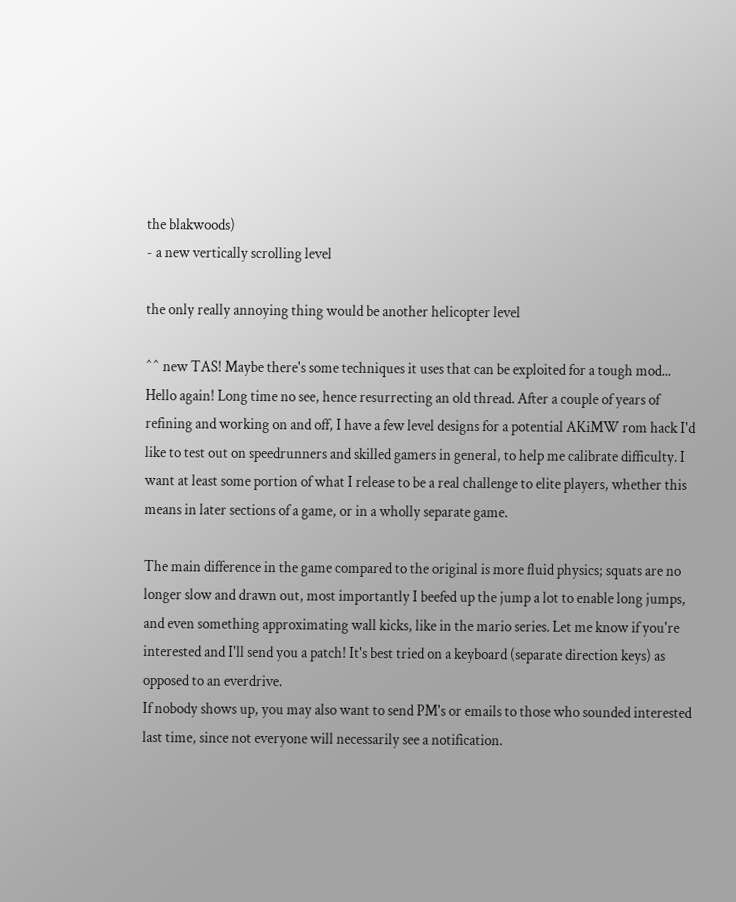the blakwoods)
- a new vertically scrolling level

the only really annoying thing would be another helicopter level

^^ new TAS! Maybe there's some techniques it uses that can be exploited for a tough mod...
Hello again! Long time no see, hence resurrecting an old thread. After a couple of years of refining and working on and off, I have a few level designs for a potential AKiMW rom hack I'd like to test out on speedrunners and skilled gamers in general, to help me calibrate difficulty. I want at least some portion of what I release to be a real challenge to elite players, whether this means in later sections of a game, or in a wholly separate game.

The main difference in the game compared to the original is more fluid physics; squats are no longer slow and drawn out, most importantly I beefed up the jump a lot to enable long jumps, and even something approximating wall kicks, like in the mario series. Let me know if you're interested and I'll send you a patch! It's best tried on a keyboard (separate direction keys) as opposed to an everdrive.
If nobody shows up, you may also want to send PM's or emails to those who sounded interested last time, since not everyone will necessarily see a notification.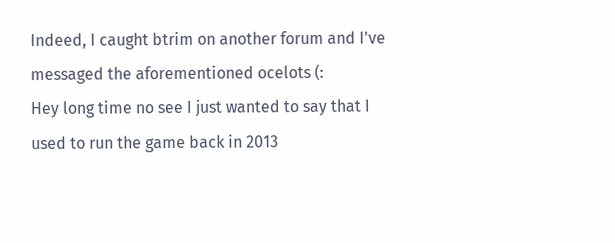Indeed, I caught btrim on another forum and I've messaged the aforementioned ocelots (:
Hey long time no see I just wanted to say that I used to run the game back in 2013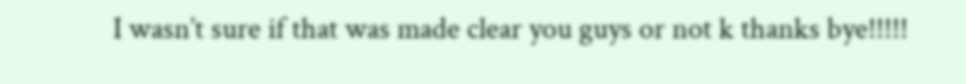I wasn’t sure if that was made clear you guys or not k thanks bye!!!!!